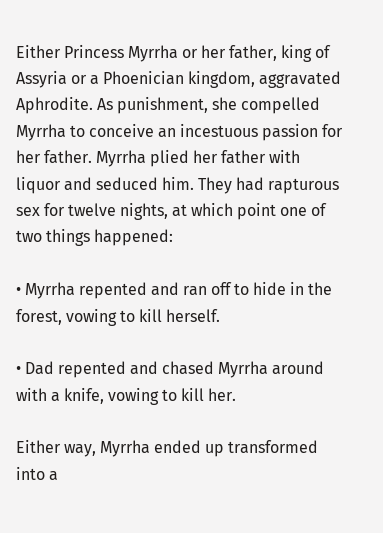Either Princess Myrrha or her father, king of Assyria or a Phoenician kingdom, aggravated Aphrodite. As punishment, she compelled Myrrha to conceive an incestuous passion for her father. Myrrha plied her father with liquor and seduced him. They had rapturous sex for twelve nights, at which point one of two things happened:

• Myrrha repented and ran off to hide in the forest, vowing to kill herself.

• Dad repented and chased Myrrha around with a knife, vowing to kill her.

Either way, Myrrha ended up transformed into a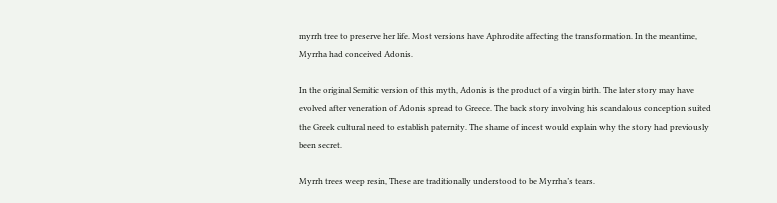myrrh tree to preserve her life. Most versions have Aphrodite affecting the transformation. In the meantime, Myrrha had conceived Adonis.

In the original Semitic version of this myth, Adonis is the product of a virgin birth. The later story may have evolved after veneration of Adonis spread to Greece. The back story involving his scandalous conception suited the Greek cultural need to establish paternity. The shame of incest would explain why the story had previously been secret.

Myrrh trees weep resin, These are traditionally understood to be Myrrha’s tears.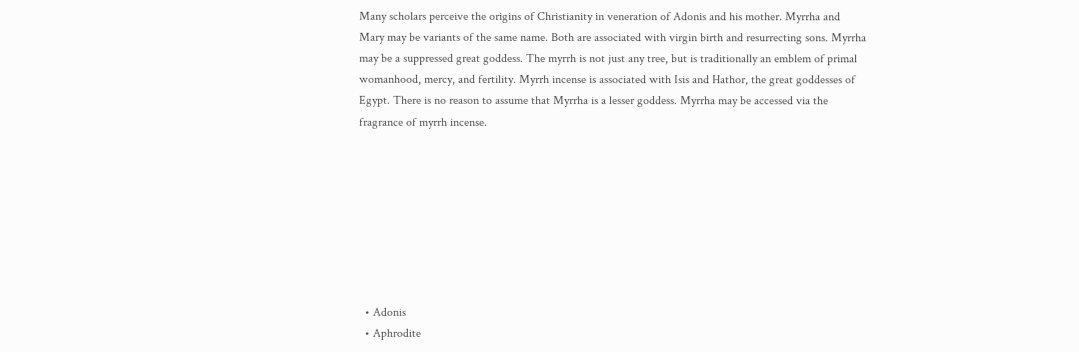Many scholars perceive the origins of Christianity in veneration of Adonis and his mother. Myrrha and Mary may be variants of the same name. Both are associated with virgin birth and resurrecting sons. Myrrha may be a suppressed great goddess. The myrrh is not just any tree, but is traditionally an emblem of primal womanhood, mercy, and fertility. Myrrh incense is associated with Isis and Hathor, the great goddesses of Egypt. There is no reason to assume that Myrrha is a lesser goddess. Myrrha may be accessed via the fragrance of myrrh incense.








  • Adonis
  • Aphrodite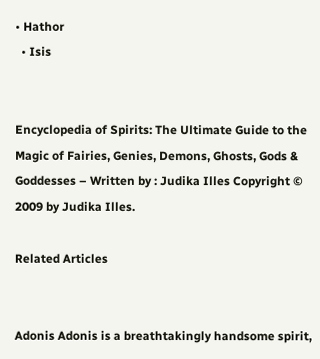• Hathor
  • Isis


Encyclopedia of Spirits: The Ultimate Guide to the Magic of Fairies, Genies, Demons, Ghosts, Gods & Goddesses – Written by : Judika Illes Copyright © 2009 by Judika Illes.

Related Articles


Adonis Adonis is a breathtakingly handsome spirit,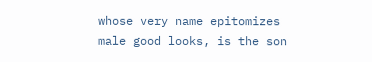whose very name epitomizes male good looks, is the son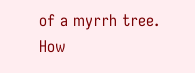of a myrrh tree. How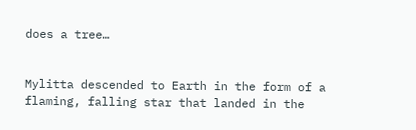does a tree…


Mylitta descended to Earth in the form of a flaming, falling star that landed in the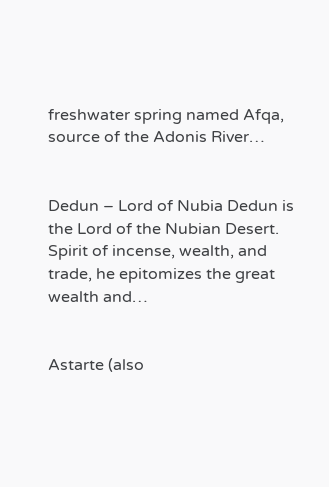freshwater spring named Afqa, source of the Adonis River…


Dedun – Lord of Nubia Dedun is the Lord of the Nubian Desert. Spirit of incense, wealth, and trade, he epitomizes the great wealth and…


Astarte (also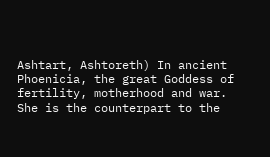Ashtart, Ashtoreth) In ancient Phoenicia, the great Goddess of fertility, motherhood and war. She is the counterpart to the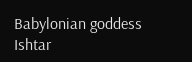Babylonian goddess Ishtar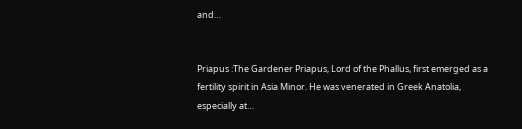and…


Priapus :The Gardener Priapus, Lord of the Phallus, first emerged as a fertility spirit in Asia Minor. He was venerated in Greek Anatolia, especially at…